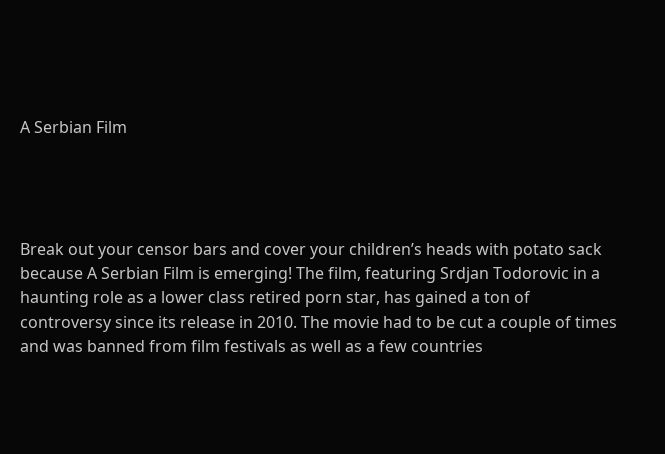A Serbian Film




Break out your censor bars and cover your children’s heads with potato sack because A Serbian Film is emerging! The film, featuring Srdjan Todorovic in a haunting role as a lower class retired porn star, has gained a ton of controversy since its release in 2010. The movie had to be cut a couple of times and was banned from film festivals as well as a few countries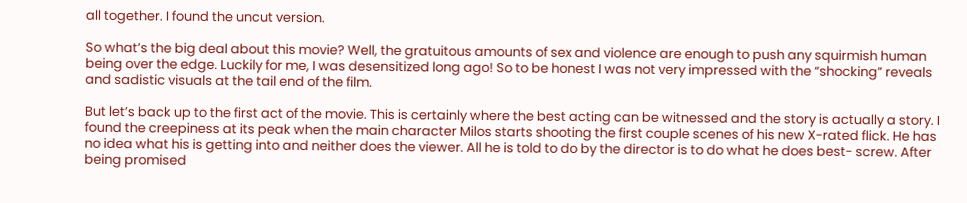all together. I found the uncut version.

So what’s the big deal about this movie? Well, the gratuitous amounts of sex and violence are enough to push any squirmish human being over the edge. Luckily for me, I was desensitized long ago! So to be honest I was not very impressed with the “shocking” reveals and sadistic visuals at the tail end of the film.

But let’s back up to the first act of the movie. This is certainly where the best acting can be witnessed and the story is actually a story. I found the creepiness at its peak when the main character Milos starts shooting the first couple scenes of his new X-rated flick. He has no idea what his is getting into and neither does the viewer. All he is told to do by the director is to do what he does best- screw. After being promised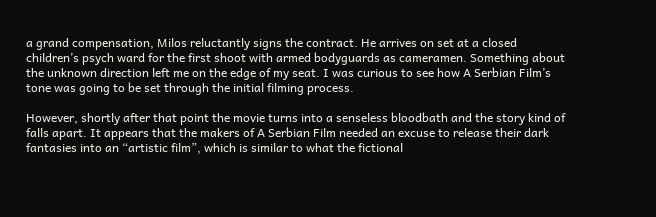a grand compensation, Milos reluctantly signs the contract. He arrives on set at a closed children’s psych ward for the first shoot with armed bodyguards as cameramen. Something about the unknown direction left me on the edge of my seat. I was curious to see how A Serbian Film’s tone was going to be set through the initial filming process.

However, shortly after that point the movie turns into a senseless bloodbath and the story kind of falls apart. It appears that the makers of A Serbian Film needed an excuse to release their dark fantasies into an “artistic film”, which is similar to what the fictional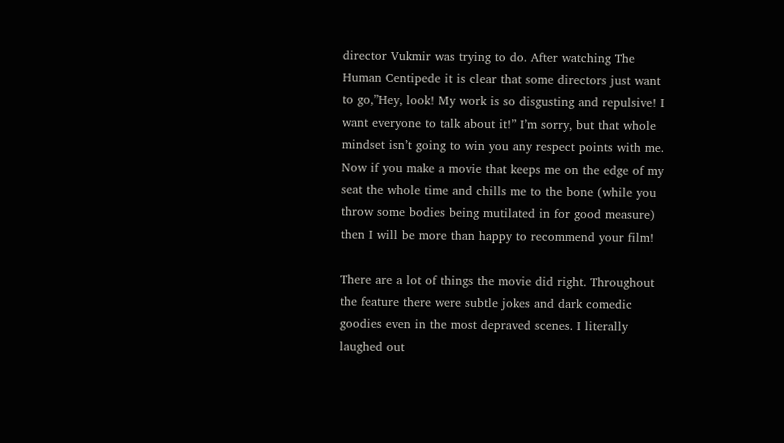director Vukmir was trying to do. After watching The Human Centipede it is clear that some directors just want to go,”Hey, look! My work is so disgusting and repulsive! I want everyone to talk about it!” I’m sorry, but that whole mindset isn’t going to win you any respect points with me. Now if you make a movie that keeps me on the edge of my seat the whole time and chills me to the bone (while you throw some bodies being mutilated in for good measure) then I will be more than happy to recommend your film!

There are a lot of things the movie did right. Throughout the feature there were subtle jokes and dark comedic goodies even in the most depraved scenes. I literally laughed out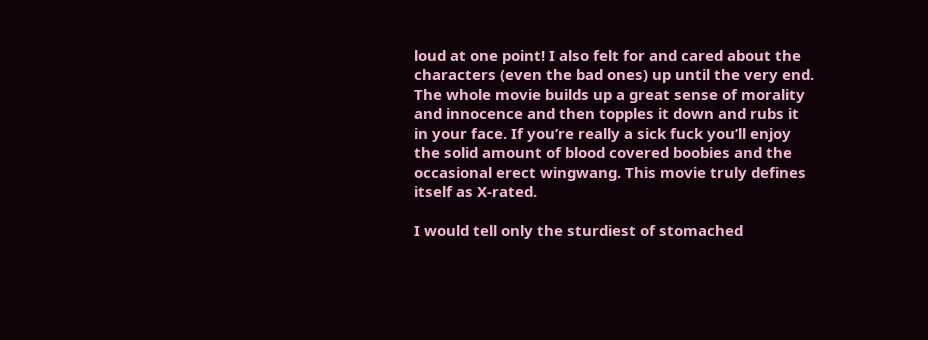loud at one point! I also felt for and cared about the characters (even the bad ones) up until the very end. The whole movie builds up a great sense of morality and innocence and then topples it down and rubs it in your face. If you’re really a sick fuck you’ll enjoy the solid amount of blood covered boobies and the occasional erect wingwang. This movie truly defines itself as X-rated.

I would tell only the sturdiest of stomached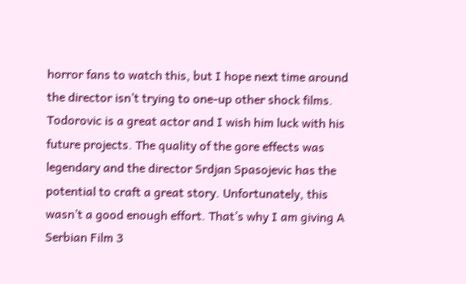horror fans to watch this, but I hope next time around the director isn’t trying to one-up other shock films. Todorovic is a great actor and I wish him luck with his future projects. The quality of the gore effects was legendary and the director Srdjan Spasojevic has the potential to craft a great story. Unfortunately, this wasn’t a good enough effort. That’s why I am giving A Serbian Film 3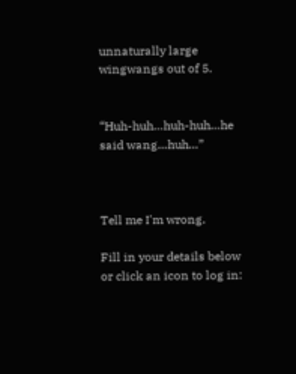unnaturally large wingwangs out of 5.


“Huh-huh…huh-huh…he said wang…huh…”



Tell me I'm wrong.

Fill in your details below or click an icon to log in: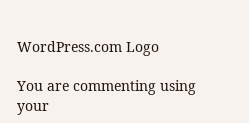WordPress.com Logo

You are commenting using your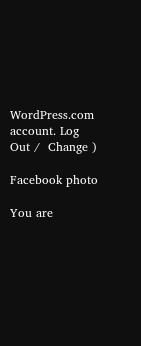WordPress.com account. Log Out /  Change )

Facebook photo

You are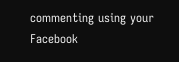commenting using your Facebook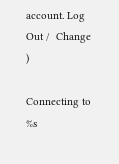account. Log Out /  Change )

Connecting to %s